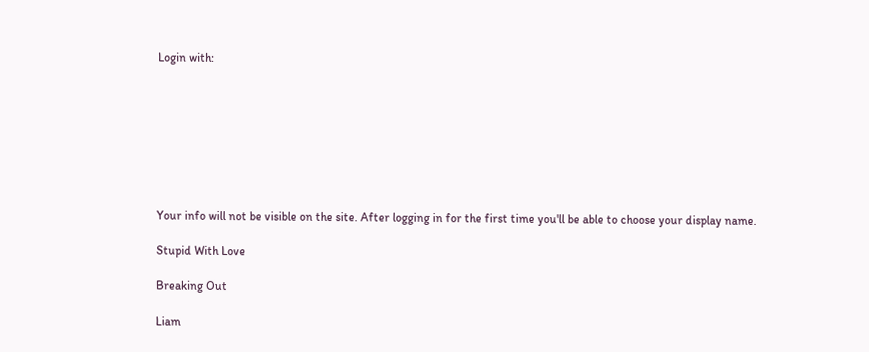Login with:








Your info will not be visible on the site. After logging in for the first time you'll be able to choose your display name.

Stupid With Love

Breaking Out

Liam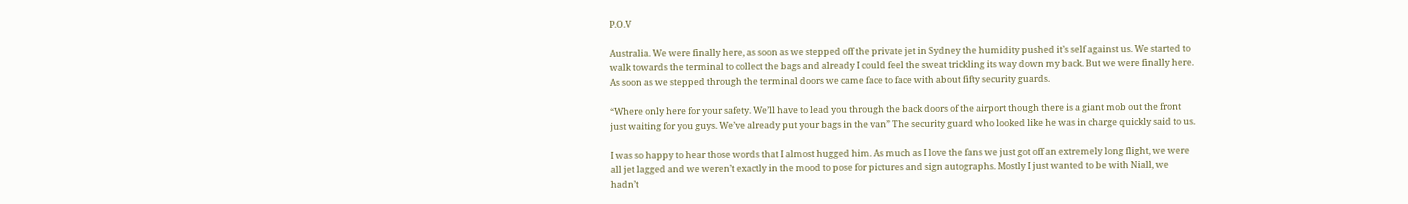P.O.V

Australia. We were finally here, as soon as we stepped off the private jet in Sydney the humidity pushed it’s self against us. We started to walk towards the terminal to collect the bags and already I could feel the sweat trickling its way down my back. But we were finally here. As soon as we stepped through the terminal doors we came face to face with about fifty security guards.

“Where only here for your safety. We’ll have to lead you through the back doors of the airport though there is a giant mob out the front just waiting for you guys. We’ve already put your bags in the van” The security guard who looked like he was in charge quickly said to us.

I was so happy to hear those words that I almost hugged him. As much as I love the fans we just got off an extremely long flight, we were all jet lagged and we weren’t exactly in the mood to pose for pictures and sign autographs. Mostly I just wanted to be with Niall, we hadn’t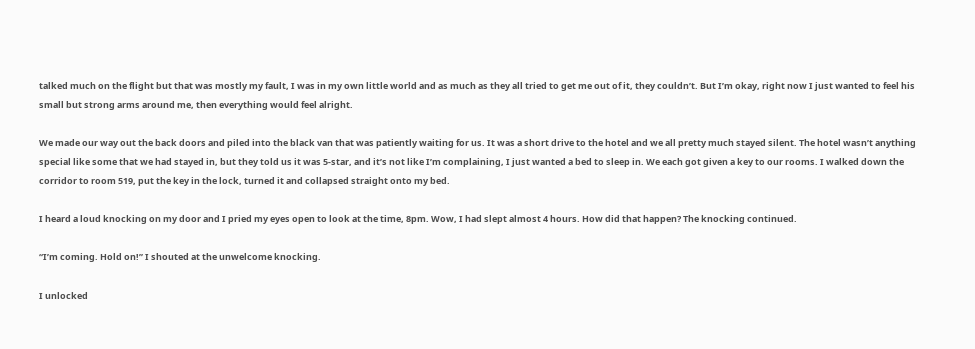talked much on the flight but that was mostly my fault, I was in my own little world and as much as they all tried to get me out of it, they couldn’t. But I’m okay, right now I just wanted to feel his small but strong arms around me, then everything would feel alright.

We made our way out the back doors and piled into the black van that was patiently waiting for us. It was a short drive to the hotel and we all pretty much stayed silent. The hotel wasn’t anything special like some that we had stayed in, but they told us it was 5-star, and it’s not like I’m complaining, I just wanted a bed to sleep in. We each got given a key to our rooms. I walked down the corridor to room 519, put the key in the lock, turned it and collapsed straight onto my bed.

I heard a loud knocking on my door and I pried my eyes open to look at the time, 8pm. Wow, I had slept almost 4 hours. How did that happen? The knocking continued.

“I’m coming. Hold on!” I shouted at the unwelcome knocking.

I unlocked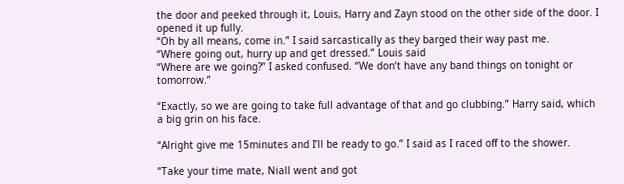the door and peeked through it, Louis, Harry and Zayn stood on the other side of the door. I opened it up fully.
“Oh by all means, come in.” I said sarcastically as they barged their way past me.
“Where going out, hurry up and get dressed.” Louis said
“Where are we going?” I asked confused. “We don’t have any band things on tonight or tomorrow.”

“Exactly, so we are going to take full advantage of that and go clubbing.” Harry said, which a big grin on his face.

“Alright give me 15minutes and I’ll be ready to go.” I said as I raced off to the shower.

“Take your time mate, Niall went and got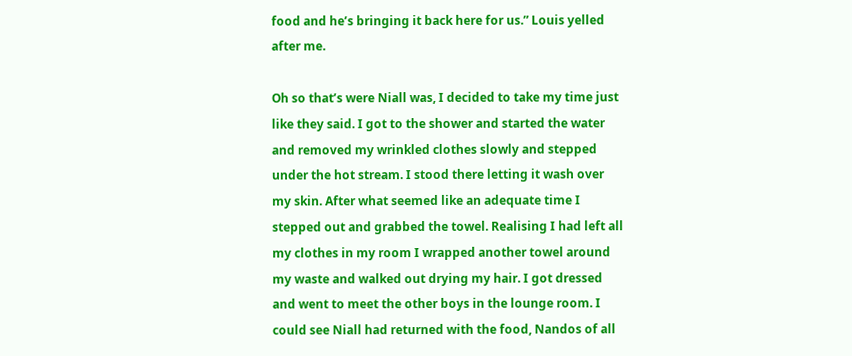food and he’s bringing it back here for us.” Louis yelled after me.

Oh so that’s were Niall was, I decided to take my time just like they said. I got to the shower and started the water and removed my wrinkled clothes slowly and stepped under the hot stream. I stood there letting it wash over my skin. After what seemed like an adequate time I stepped out and grabbed the towel. Realising I had left all my clothes in my room I wrapped another towel around my waste and walked out drying my hair. I got dressed and went to meet the other boys in the lounge room. I could see Niall had returned with the food, Nandos of all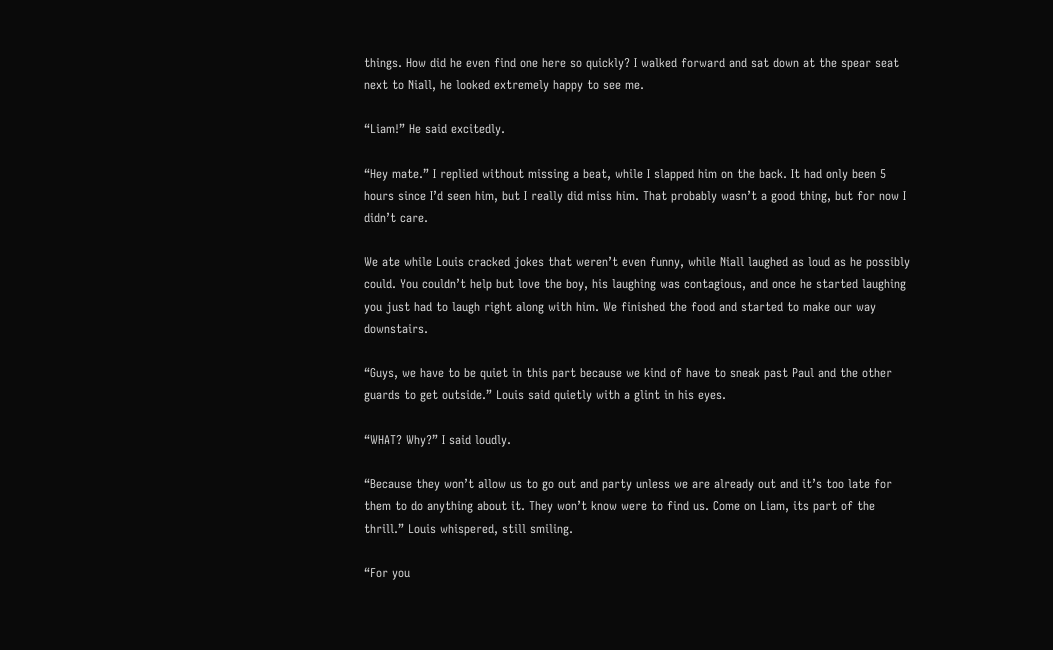things. How did he even find one here so quickly? I walked forward and sat down at the spear seat next to Niall, he looked extremely happy to see me.

“Liam!” He said excitedly.

“Hey mate.” I replied without missing a beat, while I slapped him on the back. It had only been 5 hours since I’d seen him, but I really did miss him. That probably wasn’t a good thing, but for now I didn’t care.

We ate while Louis cracked jokes that weren’t even funny, while Niall laughed as loud as he possibly could. You couldn’t help but love the boy, his laughing was contagious, and once he started laughing you just had to laugh right along with him. We finished the food and started to make our way downstairs.

“Guys, we have to be quiet in this part because we kind of have to sneak past Paul and the other guards to get outside.” Louis said quietly with a glint in his eyes.

“WHAT? Why?” I said loudly.

“Because they won’t allow us to go out and party unless we are already out and it’s too late for them to do anything about it. They won’t know were to find us. Come on Liam, its part of the thrill.” Louis whispered, still smiling.

“For you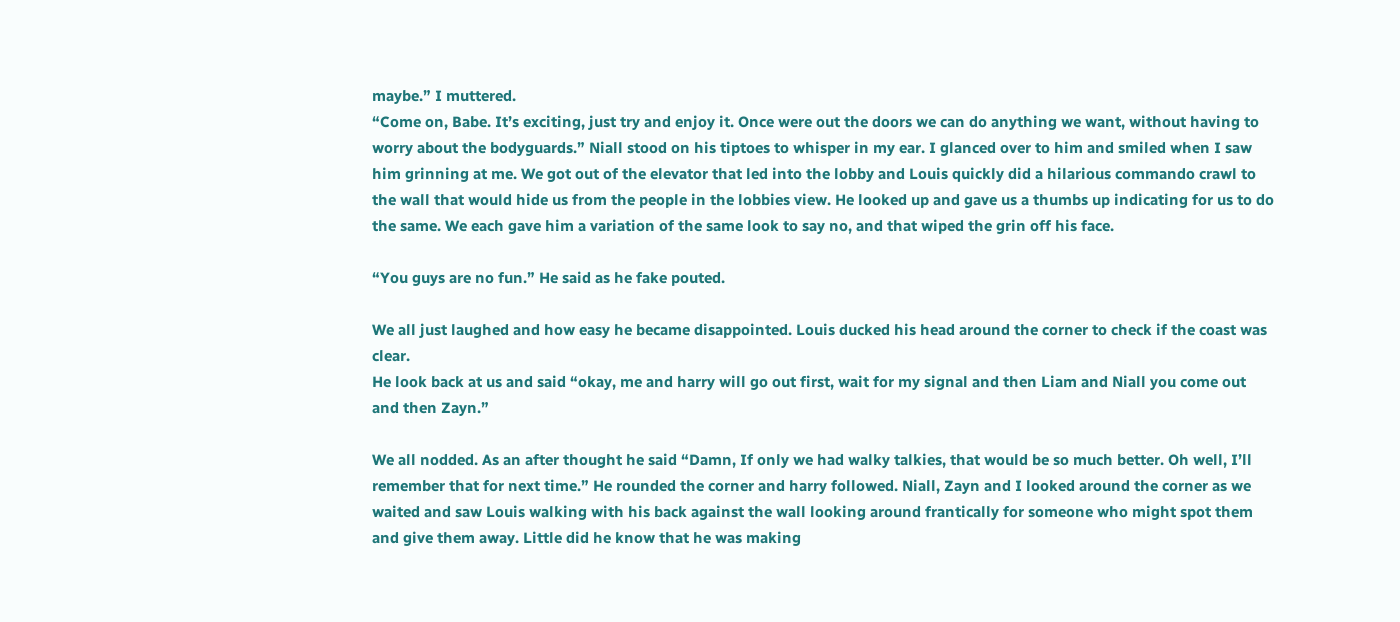maybe.” I muttered.
“Come on, Babe. It’s exciting, just try and enjoy it. Once were out the doors we can do anything we want, without having to worry about the bodyguards.” Niall stood on his tiptoes to whisper in my ear. I glanced over to him and smiled when I saw him grinning at me. We got out of the elevator that led into the lobby and Louis quickly did a hilarious commando crawl to the wall that would hide us from the people in the lobbies view. He looked up and gave us a thumbs up indicating for us to do the same. We each gave him a variation of the same look to say no, and that wiped the grin off his face.

“You guys are no fun.” He said as he fake pouted.

We all just laughed and how easy he became disappointed. Louis ducked his head around the corner to check if the coast was clear.
He look back at us and said “okay, me and harry will go out first, wait for my signal and then Liam and Niall you come out and then Zayn.”

We all nodded. As an after thought he said “Damn, If only we had walky talkies, that would be so much better. Oh well, I’ll remember that for next time.” He rounded the corner and harry followed. Niall, Zayn and I looked around the corner as we waited and saw Louis walking with his back against the wall looking around frantically for someone who might spot them and give them away. Little did he know that he was making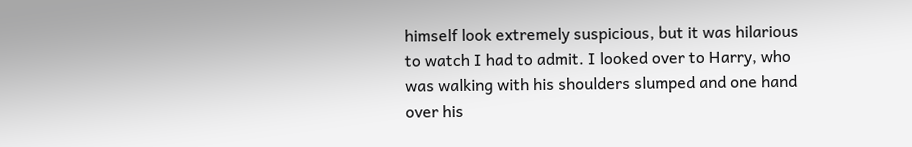himself look extremely suspicious, but it was hilarious to watch I had to admit. I looked over to Harry, who was walking with his shoulders slumped and one hand over his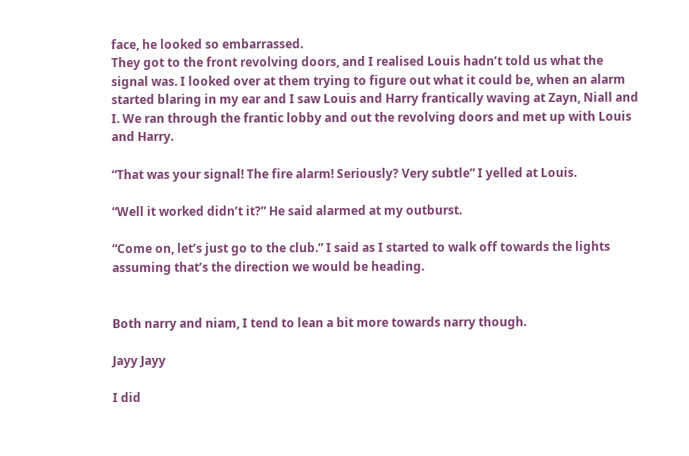face, he looked so embarrassed.
They got to the front revolving doors, and I realised Louis hadn’t told us what the signal was. I looked over at them trying to figure out what it could be, when an alarm started blaring in my ear and I saw Louis and Harry frantically waving at Zayn, Niall and I. We ran through the frantic lobby and out the revolving doors and met up with Louis and Harry.

“That was your signal! The fire alarm! Seriously? Very subtle” I yelled at Louis.

“Well it worked didn’t it?” He said alarmed at my outburst.

“Come on, let’s just go to the club.” I said as I started to walk off towards the lights assuming that’s the direction we would be heading.


Both narry and niam, I tend to lean a bit more towards narry though.

Jayy Jayy

I did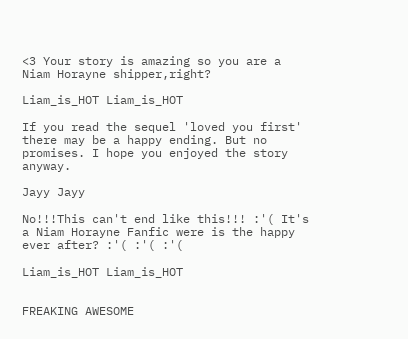<3 Your story is amazing so you are a Niam Horayne shipper,right?

Liam_is_HOT Liam_is_HOT

If you read the sequel 'loved you first' there may be a happy ending. But no promises. I hope you enjoyed the story anyway.

Jayy Jayy

No!!!This can't end like this!!! :'( It's a Niam Horayne Fanfic were is the happy ever after? :'( :'( :'(

Liam_is_HOT Liam_is_HOT


FREAKING AWESOME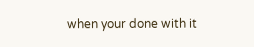when your done with it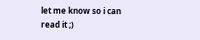let me know so i can read it ;)